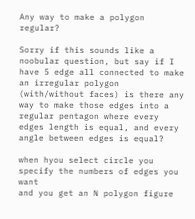Any way to make a polygon regular?

Sorry if this sounds like a noobular question, but say if I have 5 edge all connected to make an irregular polygon (with/without faces) is there any way to make those edges into a regular pentagon where every edges length is equal, and every angle between edges is equal?

when hyou select circle you specify the numbers of edges you want
and you get an N polygon figure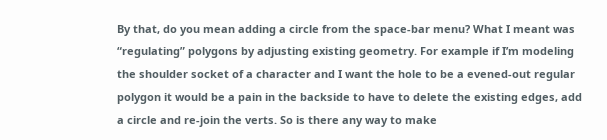By that, do you mean adding a circle from the space-bar menu? What I meant was “regulating” polygons by adjusting existing geometry. For example if I’m modeling the shoulder socket of a character and I want the hole to be a evened-out regular polygon it would be a pain in the backside to have to delete the existing edges, add a circle and re-join the verts. So is there any way to make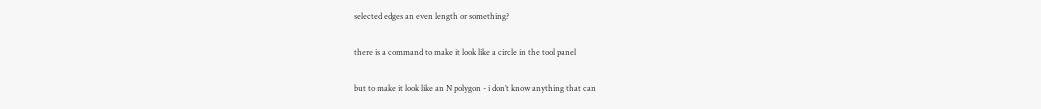selected edges an even length or something?

there is a command to make it look like a circle in the tool panel

but to make it look like an N polygon - i don’t know anything that can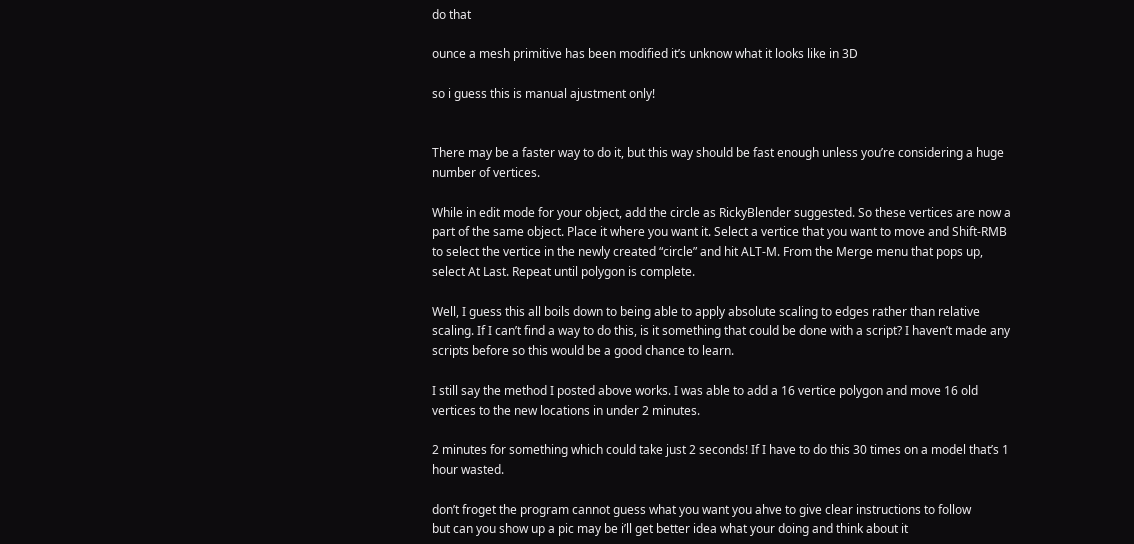do that

ounce a mesh primitive has been modified it’s unknow what it looks like in 3D

so i guess this is manual ajustment only!


There may be a faster way to do it, but this way should be fast enough unless you’re considering a huge number of vertices.

While in edit mode for your object, add the circle as RickyBlender suggested. So these vertices are now a part of the same object. Place it where you want it. Select a vertice that you want to move and Shift-RMB to select the vertice in the newly created “circle” and hit ALT-M. From the Merge menu that pops up, select At Last. Repeat until polygon is complete.

Well, I guess this all boils down to being able to apply absolute scaling to edges rather than relative scaling. If I can’t find a way to do this, is it something that could be done with a script? I haven’t made any scripts before so this would be a good chance to learn.

I still say the method I posted above works. I was able to add a 16 vertice polygon and move 16 old vertices to the new locations in under 2 minutes.

2 minutes for something which could take just 2 seconds! If I have to do this 30 times on a model that’s 1 hour wasted.

don’t froget the program cannot guess what you want you ahve to give clear instructions to follow
but can you show up a pic may be i’ll get better idea what your doing and think about it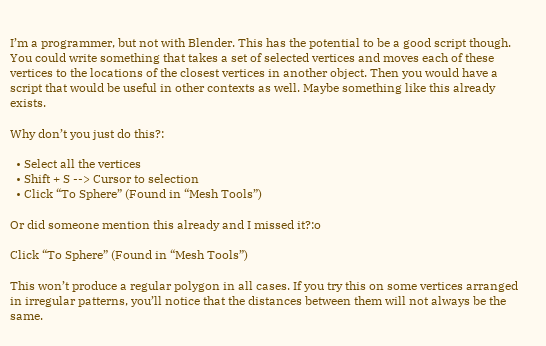I’m a programmer, but not with Blender. This has the potential to be a good script though. You could write something that takes a set of selected vertices and moves each of these vertices to the locations of the closest vertices in another object. Then you would have a script that would be useful in other contexts as well. Maybe something like this already exists.

Why don’t you just do this?:

  • Select all the vertices
  • Shift + S --> Cursor to selection
  • Click “To Sphere” (Found in “Mesh Tools”)

Or did someone mention this already and I missed it?:o

Click “To Sphere” (Found in “Mesh Tools”)

This won’t produce a regular polygon in all cases. If you try this on some vertices arranged in irregular patterns, you’ll notice that the distances between them will not always be the same.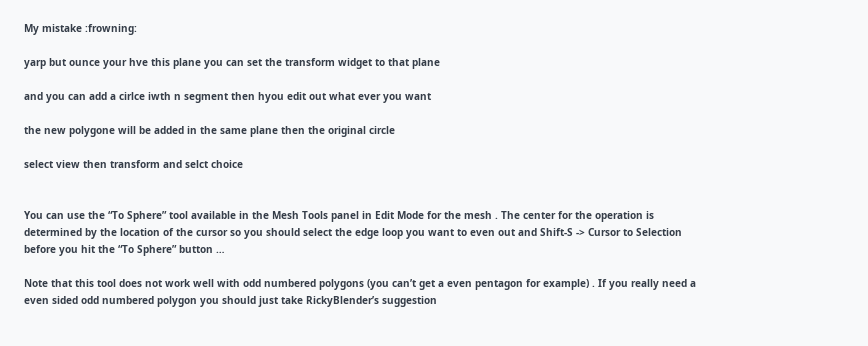My mistake :frowning:

yarp but ounce your hve this plane you can set the transform widget to that plane

and you can add a cirlce iwth n segment then hyou edit out what ever you want

the new polygone will be added in the same plane then the original circle

select view then transform and selct choice


You can use the “To Sphere” tool available in the Mesh Tools panel in Edit Mode for the mesh . The center for the operation is determined by the location of the cursor so you should select the edge loop you want to even out and Shift-S -> Cursor to Selection before you hit the “To Sphere” button …

Note that this tool does not work well with odd numbered polygons (you can’t get a even pentagon for example) . If you really need a even sided odd numbered polygon you should just take RickyBlender’s suggestion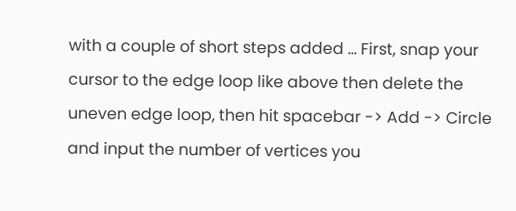with a couple of short steps added … First, snap your cursor to the edge loop like above then delete the uneven edge loop, then hit spacebar -> Add -> Circle and input the number of vertices you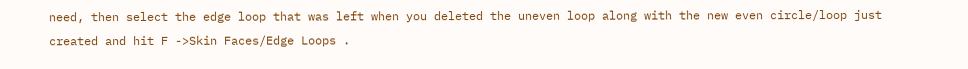need, then select the edge loop that was left when you deleted the uneven loop along with the new even circle/loop just created and hit F ->Skin Faces/Edge Loops .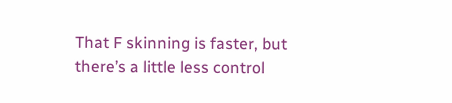That F skinning is faster, but there’s a little less control